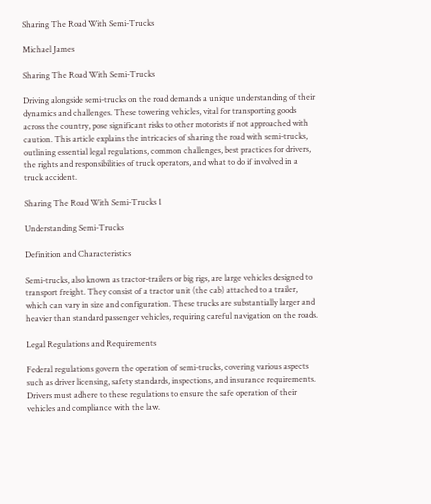Sharing The Road With Semi-Trucks

Michael James

Sharing The Road With Semi-Trucks

Driving alongside semi-trucks on the road demands a unique understanding of their dynamics and challenges. These towering vehicles, vital for transporting goods across the country, pose significant risks to other motorists if not approached with caution. This article explains the intricacies of sharing the road with semi-trucks, outlining essential legal regulations, common challenges, best practices for drivers, the rights and responsibilities of truck operators, and what to do if involved in a truck accident.

Sharing The Road With Semi-Trucks 1

Understanding Semi-Trucks

Definition and Characteristics

Semi-trucks, also known as tractor-trailers or big rigs, are large vehicles designed to transport freight. They consist of a tractor unit (the cab) attached to a trailer, which can vary in size and configuration. These trucks are substantially larger and heavier than standard passenger vehicles, requiring careful navigation on the roads.

Legal Regulations and Requirements

Federal regulations govern the operation of semi-trucks, covering various aspects such as driver licensing, safety standards, inspections, and insurance requirements. Drivers must adhere to these regulations to ensure the safe operation of their vehicles and compliance with the law.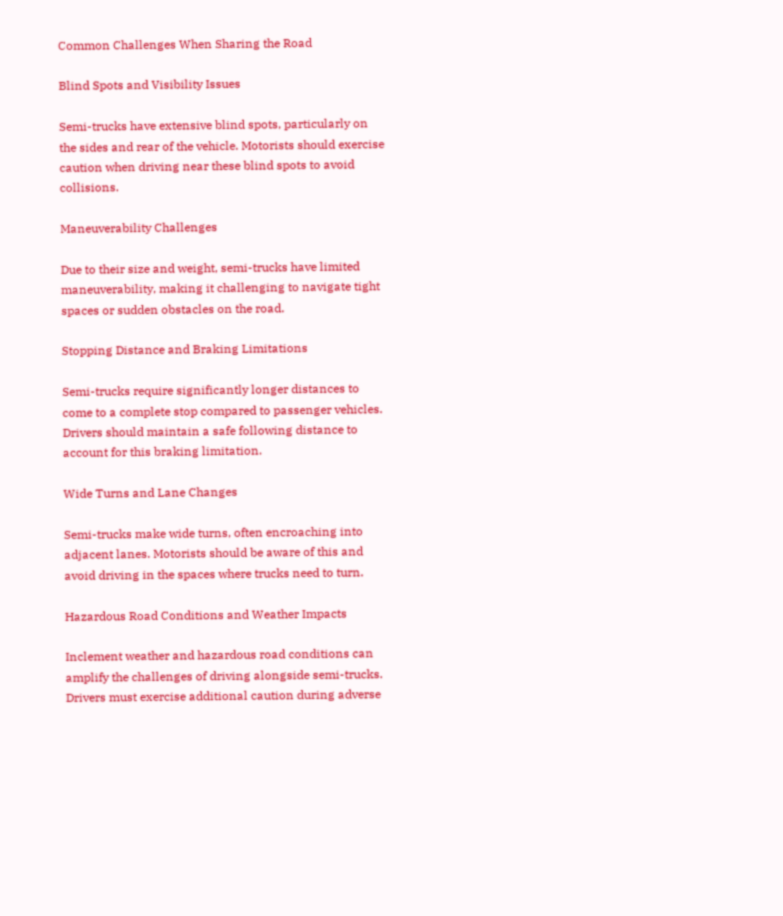Common Challenges When Sharing the Road

Blind Spots and Visibility Issues

Semi-trucks have extensive blind spots, particularly on the sides and rear of the vehicle. Motorists should exercise caution when driving near these blind spots to avoid collisions.

Maneuverability Challenges

Due to their size and weight, semi-trucks have limited maneuverability, making it challenging to navigate tight spaces or sudden obstacles on the road.

Stopping Distance and Braking Limitations

Semi-trucks require significantly longer distances to come to a complete stop compared to passenger vehicles. Drivers should maintain a safe following distance to account for this braking limitation.

Wide Turns and Lane Changes

Semi-trucks make wide turns, often encroaching into adjacent lanes. Motorists should be aware of this and avoid driving in the spaces where trucks need to turn.

Hazardous Road Conditions and Weather Impacts

Inclement weather and hazardous road conditions can amplify the challenges of driving alongside semi-trucks. Drivers must exercise additional caution during adverse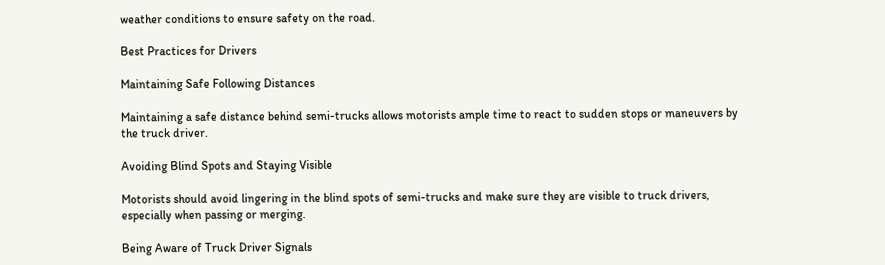weather conditions to ensure safety on the road.

Best Practices for Drivers

Maintaining Safe Following Distances

Maintaining a safe distance behind semi-trucks allows motorists ample time to react to sudden stops or maneuvers by the truck driver.

Avoiding Blind Spots and Staying Visible

Motorists should avoid lingering in the blind spots of semi-trucks and make sure they are visible to truck drivers, especially when passing or merging.

Being Aware of Truck Driver Signals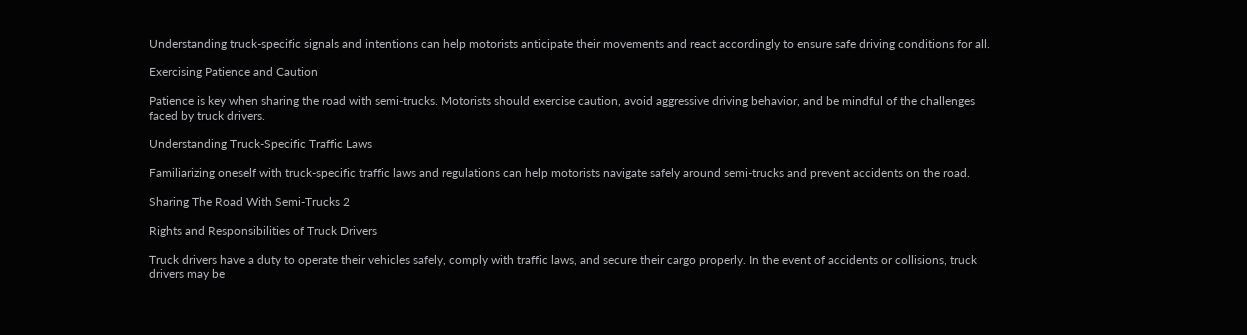Understanding truck-specific signals and intentions can help motorists anticipate their movements and react accordingly to ensure safe driving conditions for all.

Exercising Patience and Caution

Patience is key when sharing the road with semi-trucks. Motorists should exercise caution, avoid aggressive driving behavior, and be mindful of the challenges faced by truck drivers.

Understanding Truck-Specific Traffic Laws

Familiarizing oneself with truck-specific traffic laws and regulations can help motorists navigate safely around semi-trucks and prevent accidents on the road.

Sharing The Road With Semi-Trucks 2

Rights and Responsibilities of Truck Drivers

Truck drivers have a duty to operate their vehicles safely, comply with traffic laws, and secure their cargo properly. In the event of accidents or collisions, truck drivers may be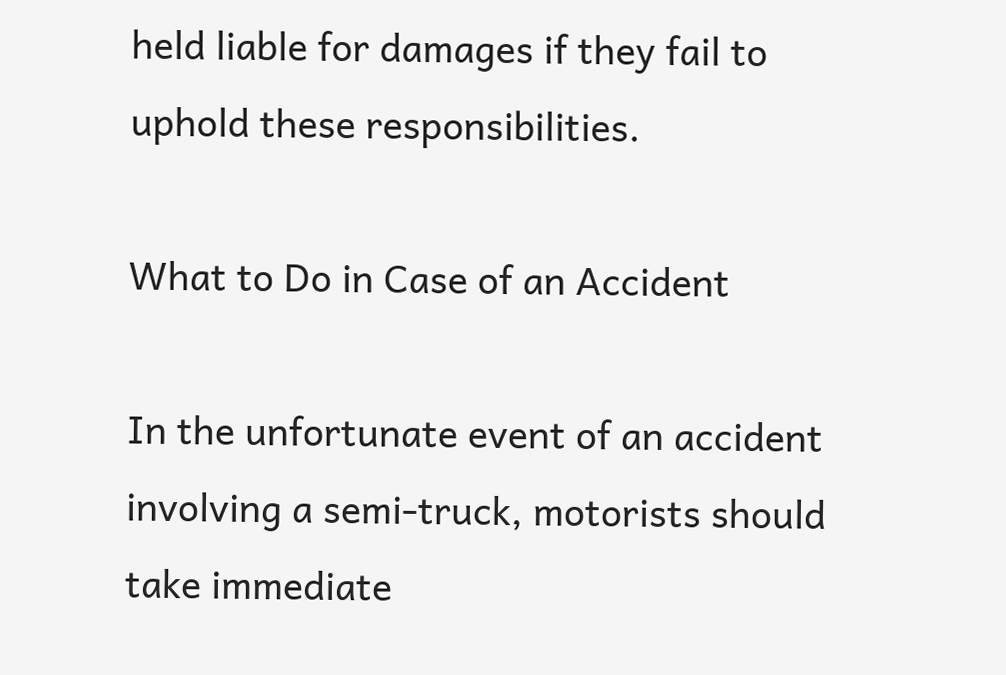held liable for damages if they fail to uphold these responsibilities.

What to Do in Case of an Accident

In the unfortunate event of an accident involving a semi-truck, motorists should take immediate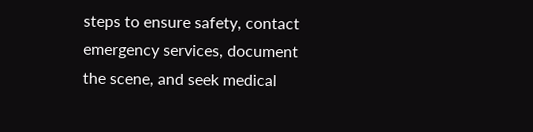steps to ensure safety, contact emergency services, document the scene, and seek medical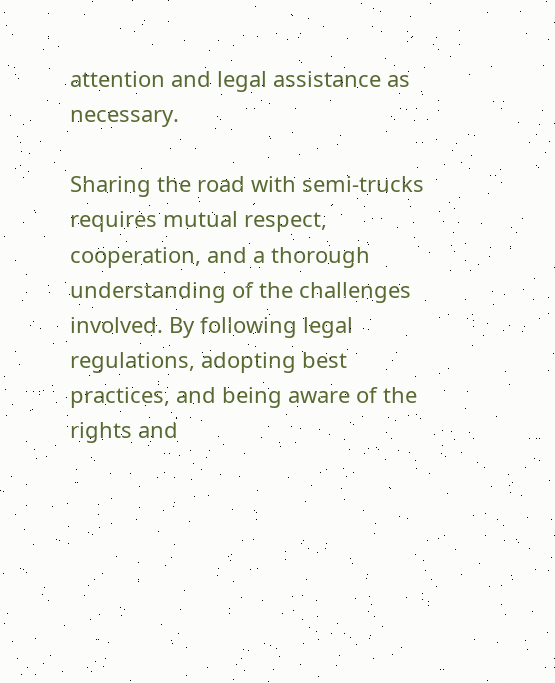attention and legal assistance as necessary.

Sharing the road with semi-trucks requires mutual respect, cooperation, and a thorough understanding of the challenges involved. By following legal regulations, adopting best practices, and being aware of the rights and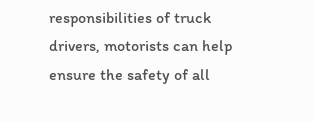responsibilities of truck drivers, motorists can help ensure the safety of all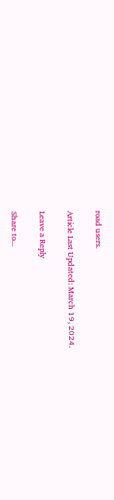road users.

Article Last Updated: March 19, 2024.

Leave a Reply

Share to...